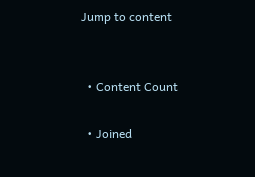Jump to content


  • Content Count

  • Joined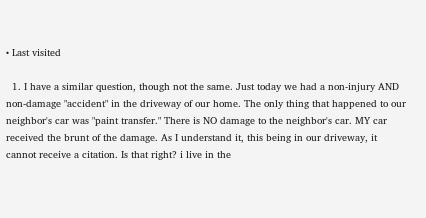• Last visited

  1. I have a similar question, though not the same. Just today we had a non-injury AND non-damage "accident" in the driveway of our home. The only thing that happened to our neighbor's car was "paint transfer." There is NO damage to the neighbor's car. MY car received the brunt of the damage. As I understand it, this being in our driveway, it cannot receive a citation. Is that right? i live in the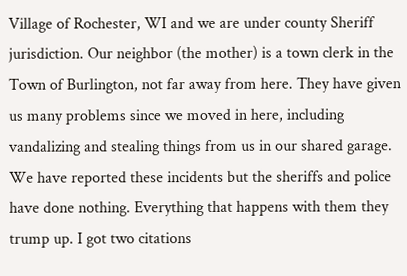Village of Rochester, WI and we are under county Sheriff jurisdiction. Our neighbor (the mother) is a town clerk in the Town of Burlington, not far away from here. They have given us many problems since we moved in here, including vandalizing and stealing things from us in our shared garage. We have reported these incidents but the sheriffs and police have done nothing. Everything that happens with them they trump up. I got two citations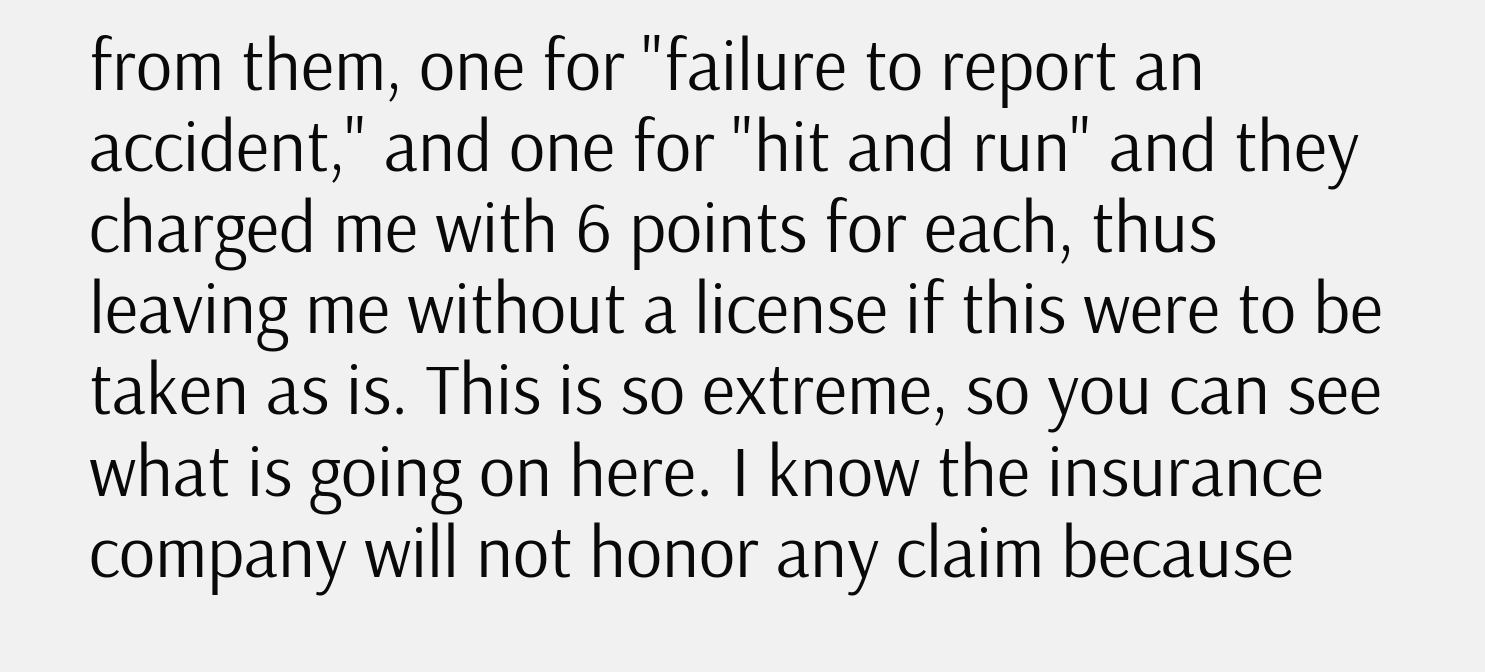from them, one for "failure to report an accident," and one for "hit and run" and they charged me with 6 points for each, thus leaving me without a license if this were to be taken as is. This is so extreme, so you can see what is going on here. I know the insurance company will not honor any claim because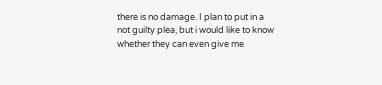there is no damage. I plan to put in a not guilty plea, but i would like to know whether they can even give me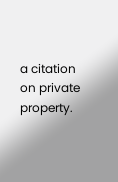a citation on private property.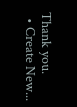Thank you.
  • Create New...